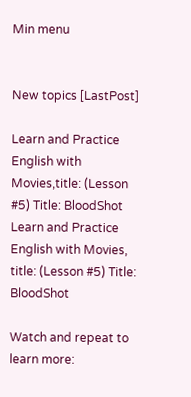Min menu


New topics [LastPost]

Learn and Practice English with Movies,title: (Lesson #5) Title: BloodShot
Learn and Practice English with Movies, title: (Lesson #5) Title: BloodShot

Watch and repeat to learn more: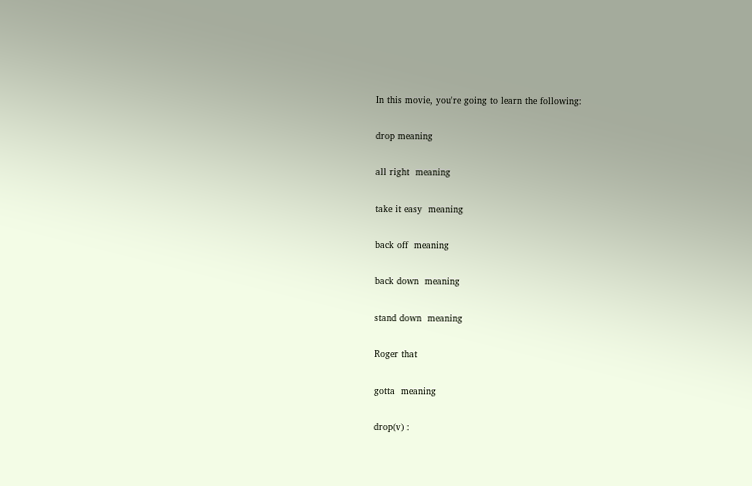In this movie, you're going to learn the following:

drop meaning

all right  meaning

take it easy  meaning

back off  meaning

back down  meaning

stand down  meaning

Roger that

gotta  meaning

drop(v) :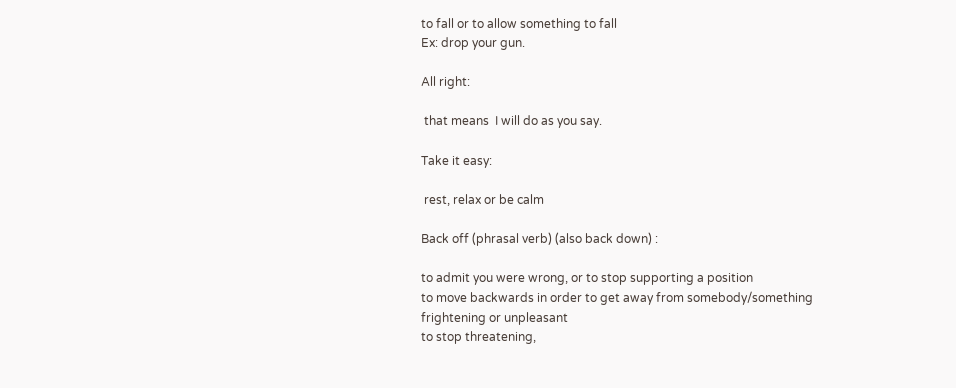to fall or to allow something to fall
Ex: drop your gun.

All right:

 that means  I will do as you say.

Take it easy:

 rest, relax or be calm

Back off (phrasal verb) (also back down) :

to admit you were wrong, or to stop supporting a position
to move backwards in order to get away from somebody/something frightening or unpleasant
to stop threatening,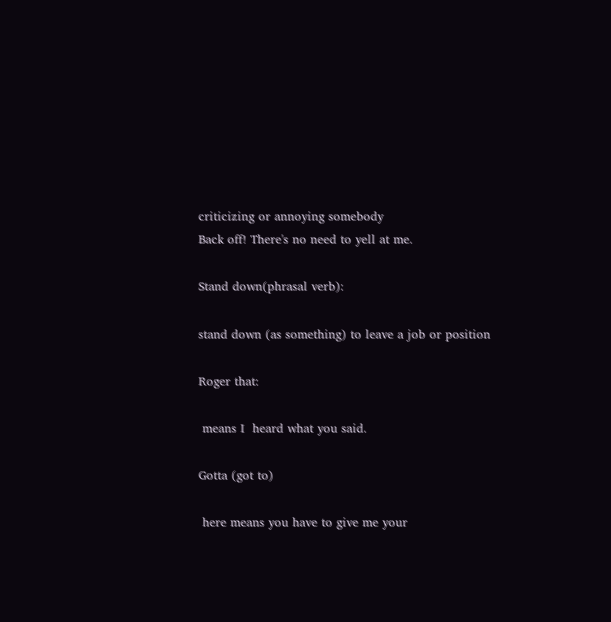criticizing or annoying somebody
Back off! There's no need to yell at me.

Stand down(phrasal verb):

stand down (as something) to leave a job or position

Roger that:

 means I  heard what you said.

Gotta (got to)

 here means you have to give me your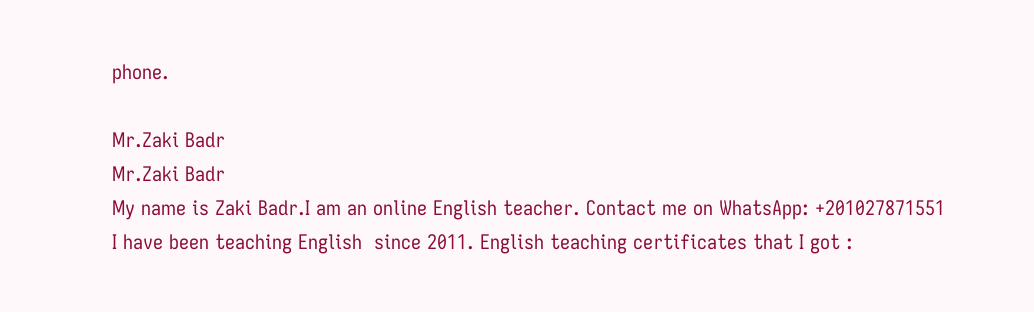phone.

Mr.Zaki Badr
Mr.Zaki Badr
My name is Zaki Badr.I am an online English teacher. Contact me on WhatsApp: +201027871551 I have been teaching English  since 2011. English teaching certificates that I got :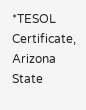*TESOL Certificate, Arizona State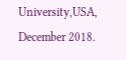University,USA, December 2018.